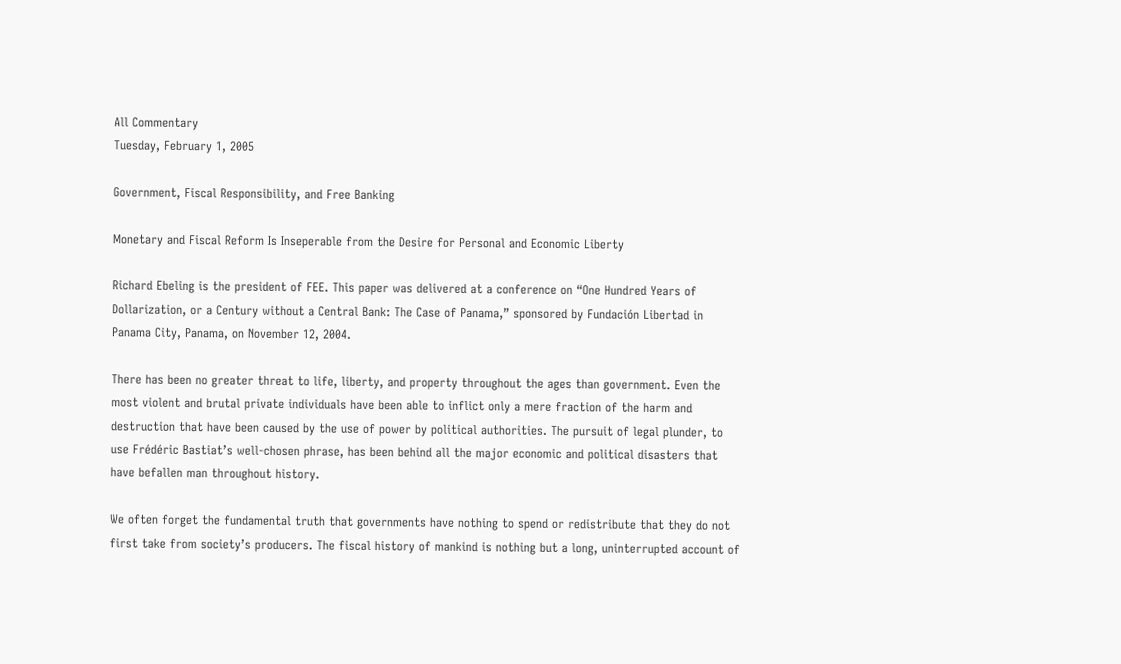All Commentary
Tuesday, February 1, 2005

Government, Fiscal Responsibility, and Free Banking

Monetary and Fiscal Reform Is Inseperable from the Desire for Personal and Economic Liberty

Richard Ebeling is the president of FEE. This paper was delivered at a conference on “One Hundred Years of Dollarization, or a Century without a Central Bank: The Case of Panama,” sponsored by Fundación Libertad in Panama City, Panama, on November 12, 2004.

There has been no greater threat to life, liberty, and property throughout the ages than government. Even the most violent and brutal private individuals have been able to inflict only a mere fraction of the harm and destruction that have been caused by the use of power by political authorities. The pursuit of legal plunder, to use Frédéric Bastiat’s well-chosen phrase, has been behind all the major economic and political disasters that have befallen man throughout history.

We often forget the fundamental truth that governments have nothing to spend or redistribute that they do not first take from society’s producers. The fiscal history of mankind is nothing but a long, uninterrupted account of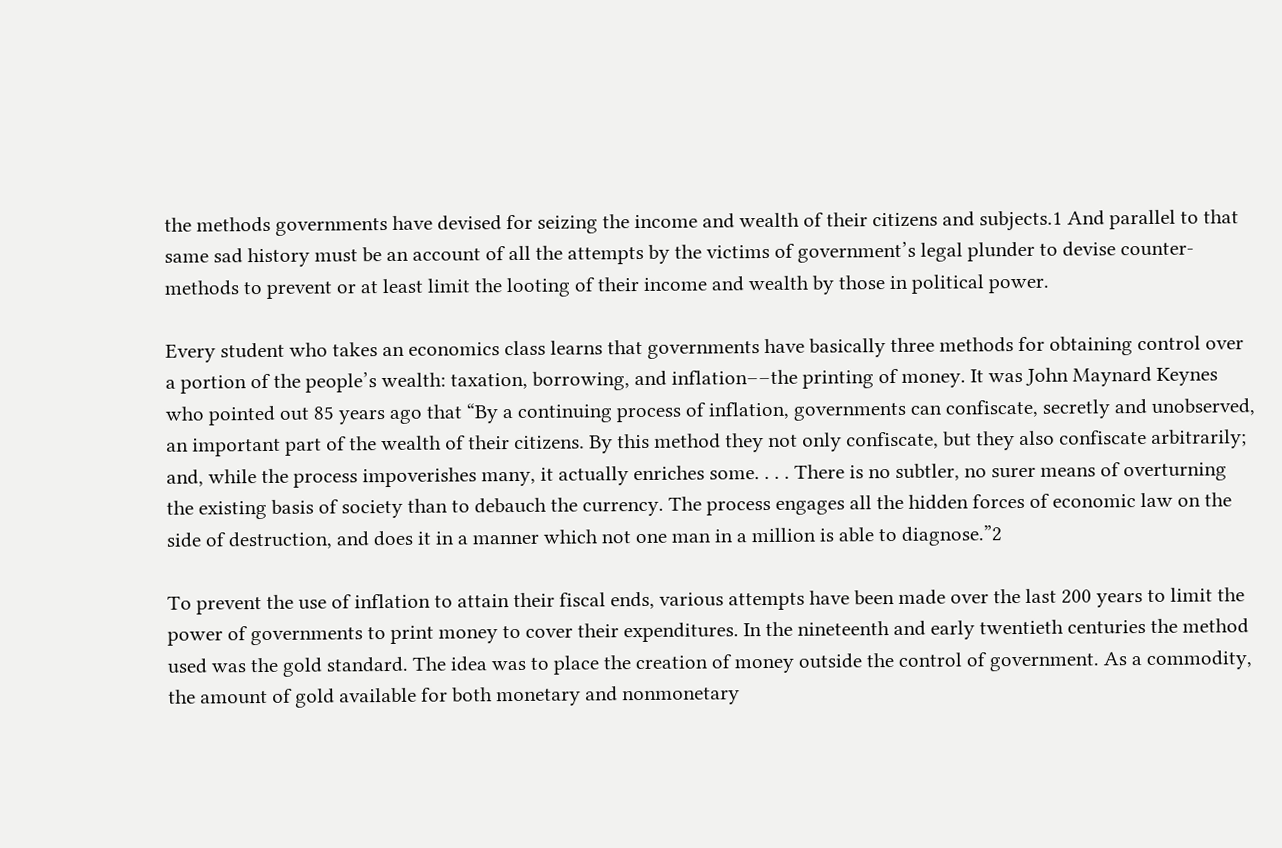the methods governments have devised for seizing the income and wealth of their citizens and subjects.1 And parallel to that same sad history must be an account of all the attempts by the victims of government’s legal plunder to devise counter-methods to prevent or at least limit the looting of their income and wealth by those in political power.

Every student who takes an economics class learns that governments have basically three methods for obtaining control over a portion of the people’s wealth: taxation, borrowing, and inflation––the printing of money. It was John Maynard Keynes who pointed out 85 years ago that “By a continuing process of inflation, governments can confiscate, secretly and unobserved, an important part of the wealth of their citizens. By this method they not only confiscate, but they also confiscate arbitrarily; and, while the process impoverishes many, it actually enriches some. . . . There is no subtler, no surer means of overturning the existing basis of society than to debauch the currency. The process engages all the hidden forces of economic law on the side of destruction, and does it in a manner which not one man in a million is able to diagnose.”2

To prevent the use of inflation to attain their fiscal ends, various attempts have been made over the last 200 years to limit the power of governments to print money to cover their expenditures. In the nineteenth and early twentieth centuries the method used was the gold standard. The idea was to place the creation of money outside the control of government. As a commodity, the amount of gold available for both monetary and nonmonetary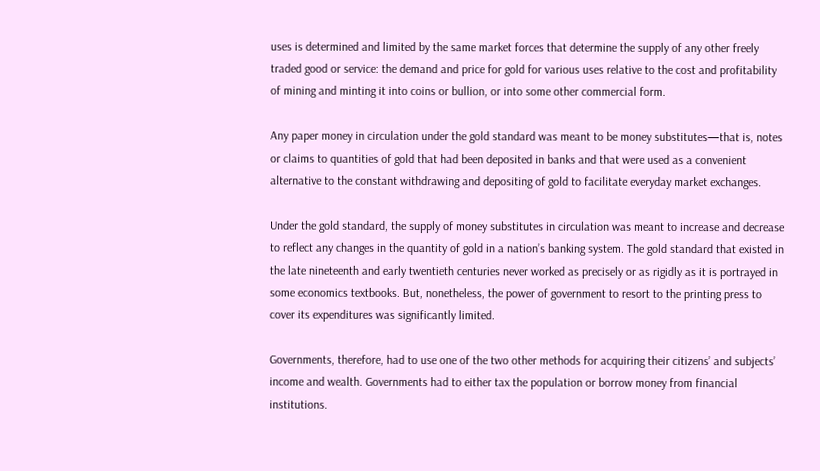uses is determined and limited by the same market forces that determine the supply of any other freely traded good or service: the demand and price for gold for various uses relative to the cost and profitability of mining and minting it into coins or bullion, or into some other commercial form.

Any paper money in circulation under the gold standard was meant to be money substitutes—that is, notes or claims to quantities of gold that had been deposited in banks and that were used as a convenient alternative to the constant withdrawing and depositing of gold to facilitate everyday market exchanges.

Under the gold standard, the supply of money substitutes in circulation was meant to increase and decrease to reflect any changes in the quantity of gold in a nation’s banking system. The gold standard that existed in the late nineteenth and early twentieth centuries never worked as precisely or as rigidly as it is portrayed in some economics textbooks. But, nonetheless, the power of government to resort to the printing press to cover its expenditures was significantly limited.

Governments, therefore, had to use one of the two other methods for acquiring their citizens’ and subjects’ income and wealth. Governments had to either tax the population or borrow money from financial institutions.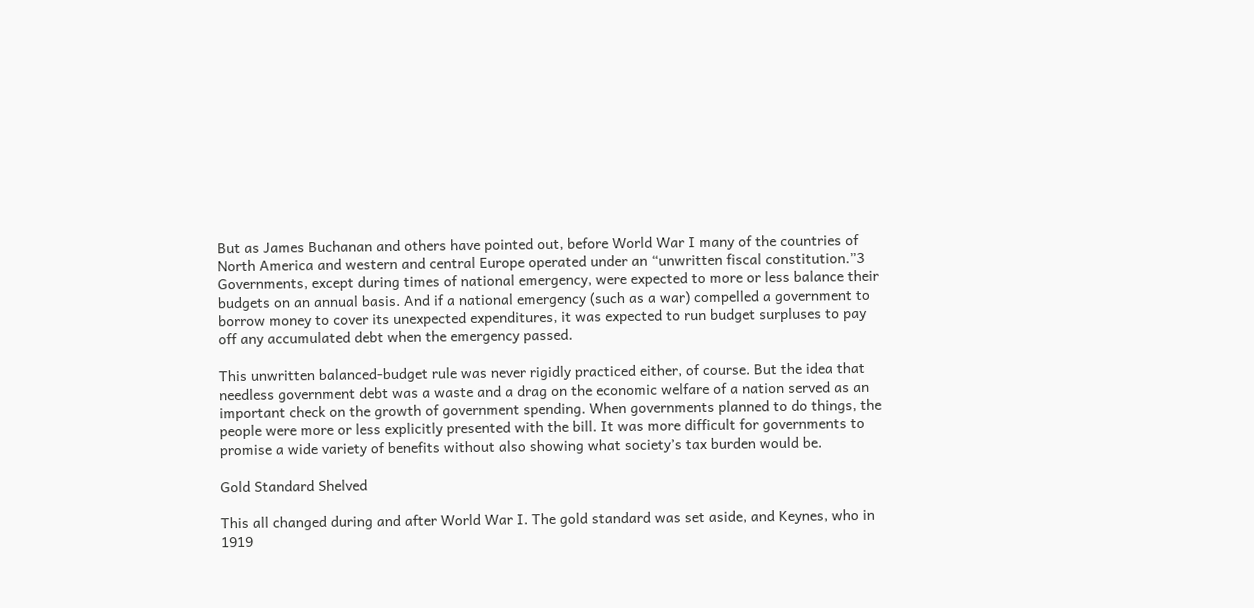But as James Buchanan and others have pointed out, before World War I many of the countries of North America and western and central Europe operated under an “unwritten fiscal constitution.”3 Governments, except during times of national emergency, were expected to more or less balance their budgets on an annual basis. And if a national emergency (such as a war) compelled a government to borrow money to cover its unexpected expenditures, it was expected to run budget surpluses to pay off any accumulated debt when the emergency passed.

This unwritten balanced-budget rule was never rigidly practiced either, of course. But the idea that needless government debt was a waste and a drag on the economic welfare of a nation served as an important check on the growth of government spending. When governments planned to do things, the people were more or less explicitly presented with the bill. It was more difficult for governments to promise a wide variety of benefits without also showing what society’s tax burden would be.

Gold Standard Shelved

This all changed during and after World War I. The gold standard was set aside, and Keynes, who in 1919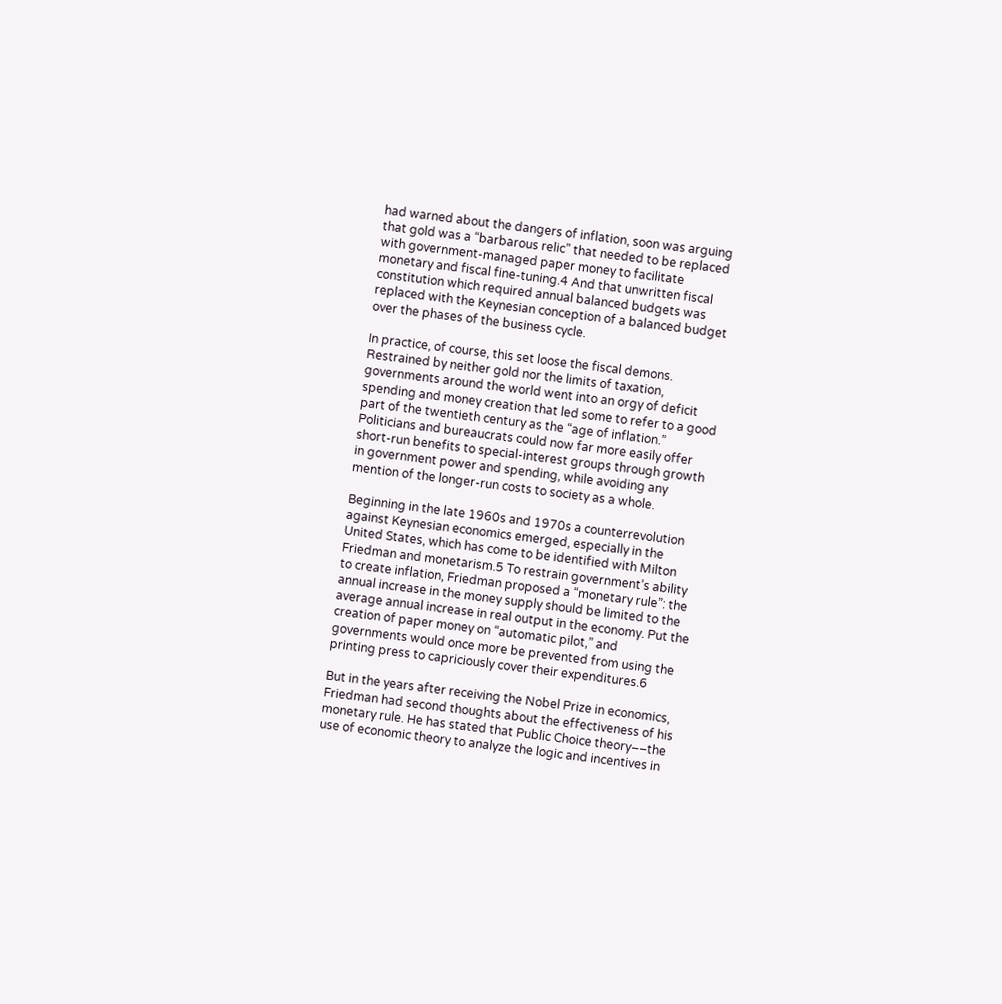had warned about the dangers of inflation, soon was arguing that gold was a “barbarous relic” that needed to be replaced with government-managed paper money to facilitate monetary and fiscal fine-tuning.4 And that unwritten fiscal constitution which required annual balanced budgets was replaced with the Keynesian conception of a balanced budget over the phases of the business cycle.

In practice, of course, this set loose the fiscal demons. Restrained by neither gold nor the limits of taxation, governments around the world went into an orgy of deficit spending and money creation that led some to refer to a good part of the twentieth century as the “age of inflation.” Politicians and bureaucrats could now far more easily offer short-run benefits to special-interest groups through growth in government power and spending, while avoiding any mention of the longer-run costs to society as a whole.

Beginning in the late 1960s and 1970s a counterrevolution against Keynesian economics emerged, especially in the United States, which has come to be identified with Milton Friedman and monetarism.5 To restrain government’s ability to create inflation, Friedman proposed a “monetary rule”: the annual increase in the money supply should be limited to the average annual increase in real output in the economy. Put the creation of paper money on “automatic pilot,” and governments would once more be prevented from using the printing press to capriciously cover their expenditures.6

But in the years after receiving the Nobel Prize in economics, Friedman had second thoughts about the effectiveness of his monetary rule. He has stated that Public Choice theory––the use of economic theory to analyze the logic and incentives in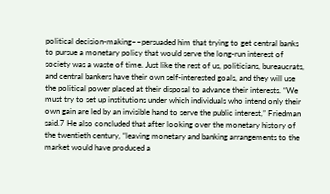political decision-making––persuaded him that trying to get central banks to pursue a monetary policy that would serve the long-run interest of society was a waste of time. Just like the rest of us, politicians, bureaucrats, and central bankers have their own self-interested goals, and they will use the political power placed at their disposal to advance their interests. “We must try to set up institutions under which individuals who intend only their own gain are led by an invisible hand to serve the public interest,” Friedman said.7 He also concluded that after looking over the monetary history of the twentieth century, “leaving monetary and banking arrangements to the market would have produced a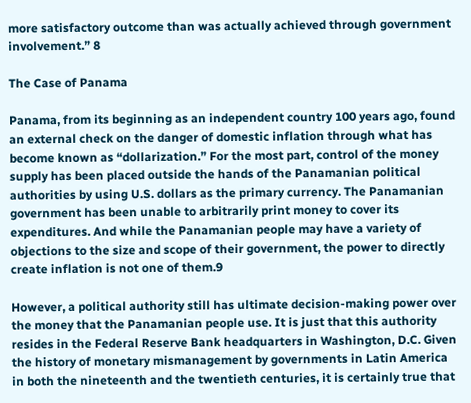more satisfactory outcome than was actually achieved through government involvement.” 8

The Case of Panama

Panama, from its beginning as an independent country 100 years ago, found an external check on the danger of domestic inflation through what has become known as “dollarization.” For the most part, control of the money supply has been placed outside the hands of the Panamanian political authorities by using U.S. dollars as the primary currency. The Panamanian government has been unable to arbitrarily print money to cover its expenditures. And while the Panamanian people may have a variety of objections to the size and scope of their government, the power to directly create inflation is not one of them.9

However, a political authority still has ultimate decision-making power over the money that the Panamanian people use. It is just that this authority resides in the Federal Reserve Bank headquarters in Washington, D.C. Given the history of monetary mismanagement by governments in Latin America in both the nineteenth and the twentieth centuries, it is certainly true that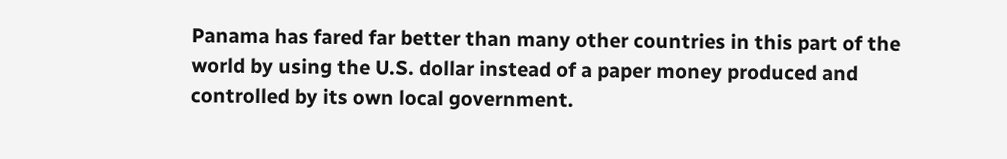Panama has fared far better than many other countries in this part of the world by using the U.S. dollar instead of a paper money produced and controlled by its own local government.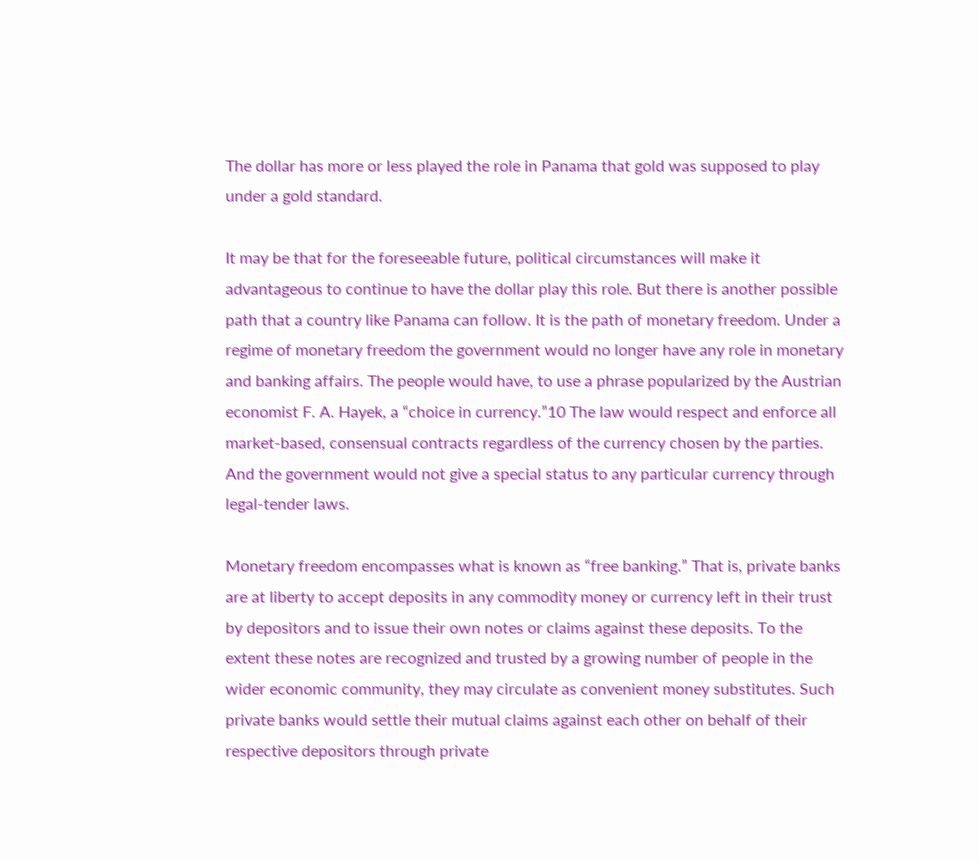The dollar has more or less played the role in Panama that gold was supposed to play under a gold standard.

It may be that for the foreseeable future, political circumstances will make it advantageous to continue to have the dollar play this role. But there is another possible path that a country like Panama can follow. It is the path of monetary freedom. Under a regime of monetary freedom the government would no longer have any role in monetary and banking affairs. The people would have, to use a phrase popularized by the Austrian economist F. A. Hayek, a “choice in currency.”10 The law would respect and enforce all market-based, consensual contracts regardless of the currency chosen by the parties. And the government would not give a special status to any particular currency through legal-tender laws.

Monetary freedom encompasses what is known as “free banking.” That is, private banks are at liberty to accept deposits in any commodity money or currency left in their trust by depositors and to issue their own notes or claims against these deposits. To the extent these notes are recognized and trusted by a growing number of people in the wider economic community, they may circulate as convenient money substitutes. Such private banks would settle their mutual claims against each other on behalf of their respective depositors through private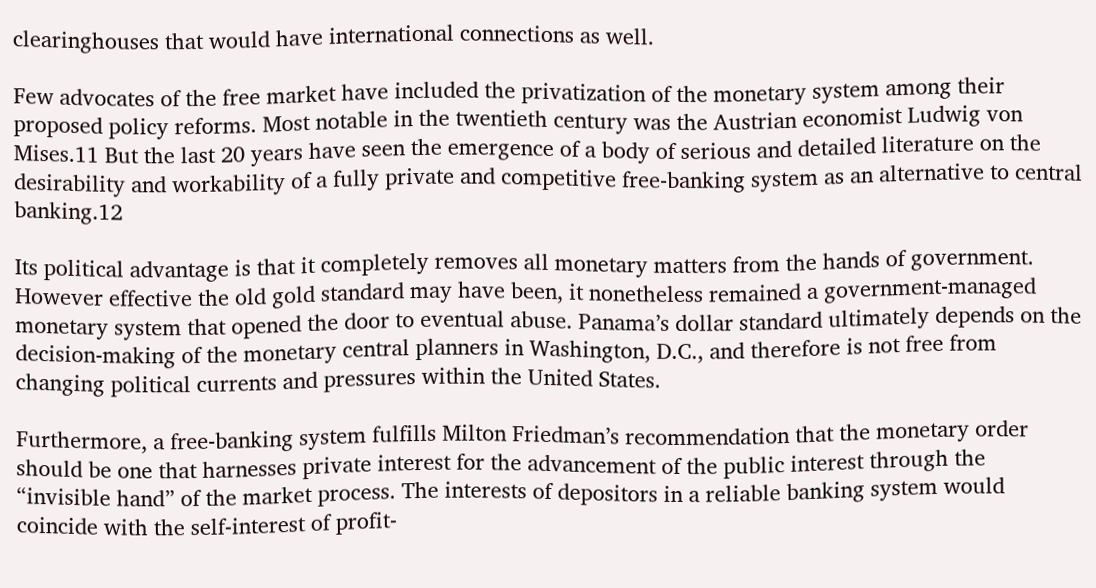clearinghouses that would have international connections as well.

Few advocates of the free market have included the privatization of the monetary system among their proposed policy reforms. Most notable in the twentieth century was the Austrian economist Ludwig von Mises.11 But the last 20 years have seen the emergence of a body of serious and detailed literature on the desirability and workability of a fully private and competitive free-banking system as an alternative to central banking.12

Its political advantage is that it completely removes all monetary matters from the hands of government. However effective the old gold standard may have been, it nonetheless remained a government-managed monetary system that opened the door to eventual abuse. Panama’s dollar standard ultimately depends on the decision-making of the monetary central planners in Washington, D.C., and therefore is not free from changing political currents and pressures within the United States.

Furthermore, a free-banking system fulfills Milton Friedman’s recommendation that the monetary order should be one that harnesses private interest for the advancement of the public interest through the “invisible hand” of the market process. The interests of depositors in a reliable banking system would coincide with the self-interest of profit-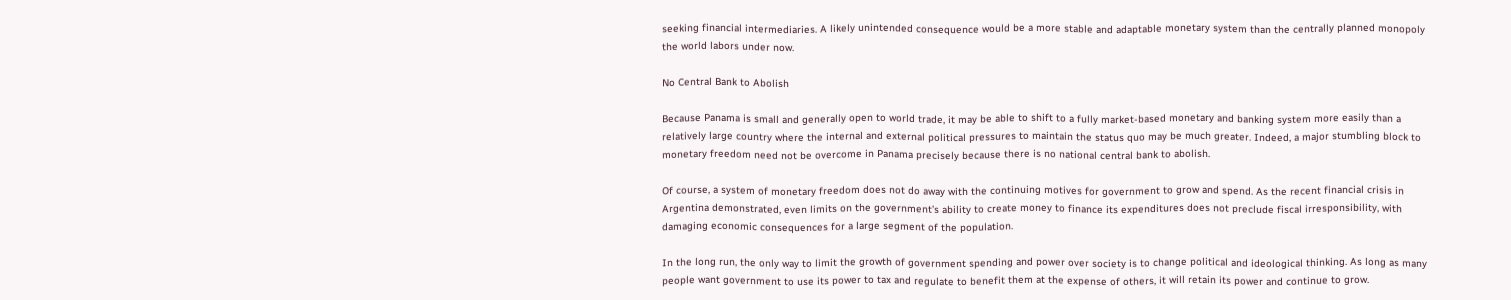seeking financial intermediaries. A likely unintended consequence would be a more stable and adaptable monetary system than the centrally planned monopoly the world labors under now.

No Central Bank to Abolish

Because Panama is small and generally open to world trade, it may be able to shift to a fully market-based monetary and banking system more easily than a relatively large country where the internal and external political pressures to maintain the status quo may be much greater. Indeed, a major stumbling block to monetary freedom need not be overcome in Panama precisely because there is no national central bank to abolish.

Of course, a system of monetary freedom does not do away with the continuing motives for government to grow and spend. As the recent financial crisis in Argentina demonstrated, even limits on the government’s ability to create money to finance its expenditures does not preclude fiscal irresponsibility, with damaging economic consequences for a large segment of the population.

In the long run, the only way to limit the growth of government spending and power over society is to change political and ideological thinking. As long as many people want government to use its power to tax and regulate to benefit them at the expense of others, it will retain its power and continue to grow.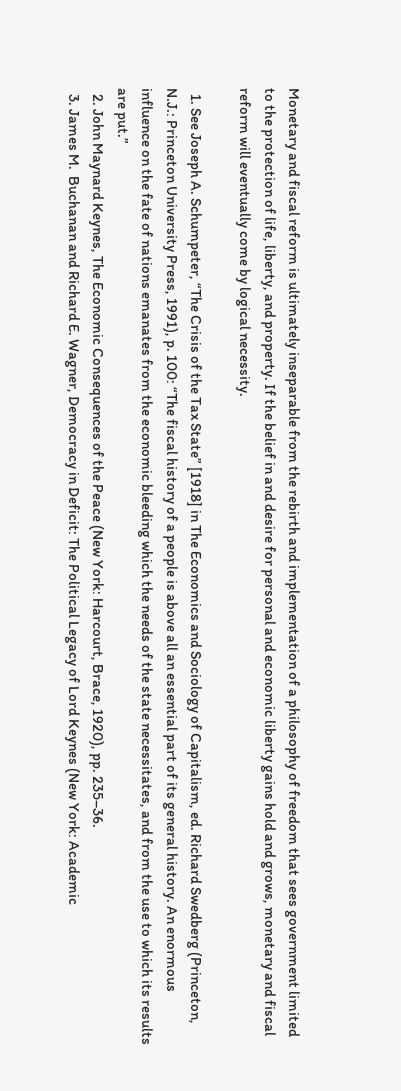Monetary and fiscal reform is ultimately inseparable from the rebirth and implementation of a philosophy of freedom that sees government limited to the protection of life, liberty, and property. If the belief in and desire for personal and economic liberty gains hold and grows, monetary and fiscal reform will eventually come by logical necessity.

  1. See Joseph A. Schumpeter, “The Crisis of the Tax State” [1918] in The Economics and Sociology of Capitalism, ed. Richard Swedberg (Princeton, N.J.: Princeton University Press, 1991), p. 100: “The fiscal history of a people is above all an essential part of its general history. An enormous influence on the fate of nations emanates from the economic bleeding which the needs of the state necessitates, and from the use to which its results are put.”
  2. John Maynard Keynes, The Economic Consequences of the Peace (New York: Harcourt, Brace, 1920), pp. 235–36.
  3. James M.  Buchanan and Richard E. Wagner, Democracy in Deficit: The Political Legacy of Lord Keynes (New York: Academic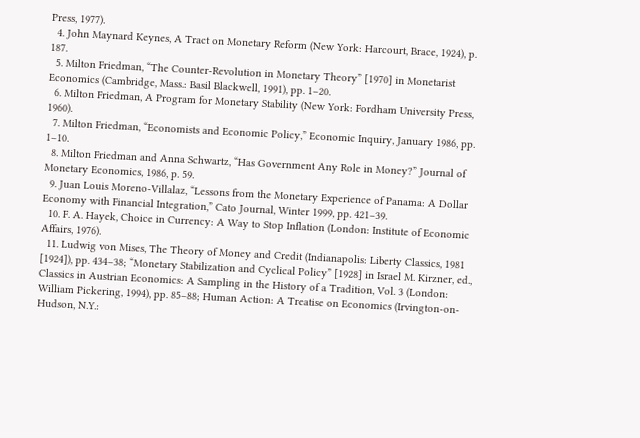Press, 1977).
  4. John Maynard Keynes, A Tract on Monetary Reform (New York: Harcourt, Brace, 1924), p. 187.
  5. Milton Friedman, “The Counter-Revolution in Monetary Theory” [1970] in Monetarist Economics (Cambridge, Mass.: Basil Blackwell, 1991), pp. 1–20.
  6. Milton Friedman, A Program for Monetary Stability (New York: Fordham University Press, 1960).
  7. Milton Friedman, “Economists and Economic Policy,” Economic Inquiry, January 1986, pp. 1–10.
  8. Milton Friedman and Anna Schwartz, “Has Government Any Role in Money?” Journal of Monetary Economics, 1986, p. 59.
  9. Juan Louis Moreno-Villalaz, “Lessons from the Monetary Experience of Panama: A Dollar Economy with Financial Integration,” Cato Journal, Winter 1999, pp. 421–39.
  10. F. A. Hayek, Choice in Currency: A Way to Stop Inflation (London: Institute of Economic Affairs, 1976).
  11. Ludwig von Mises, The Theory of Money and Credit (Indianapolis: Liberty Classics, 1981 [1924]), pp. 434–38; “Monetary Stabilization and Cyclical Policy” [1928] in Israel M. Kirzner, ed., Classics in Austrian Economics: A Sampling in the History of a Tradition, Vol. 3 (London: William Pickering, 1994), pp. 85–88; Human Action: A Treatise on Economics (Irvington-on-Hudson, N.Y.: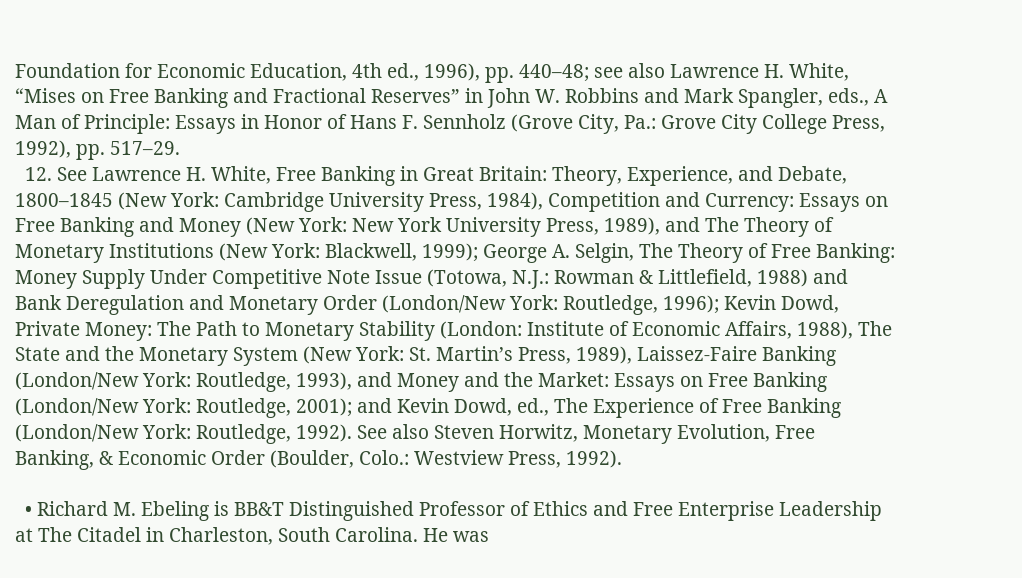Foundation for Economic Education, 4th ed., 1996), pp. 440–48; see also Lawrence H. White, “Mises on Free Banking and Fractional Reserves” in John W. Robbins and Mark Spangler, eds., A Man of Principle: Essays in Honor of Hans F. Sennholz (Grove City, Pa.: Grove City College Press, 1992), pp. 517–29.
  12. See Lawrence H. White, Free Banking in Great Britain: Theory, Experience, and Debate, 1800–1845 (New York: Cambridge University Press, 1984), Competition and Currency: Essays on Free Banking and Money (New York: New York University Press, 1989), and The Theory of Monetary Institutions (New York: Blackwell, 1999); George A. Selgin, The Theory of Free Banking: Money Supply Under Competitive Note Issue (Totowa, N.J.: Rowman & Littlefield, 1988) and Bank Deregulation and Monetary Order (London/New York: Routledge, 1996); Kevin Dowd, Private Money: The Path to Monetary Stability (London: Institute of Economic Affairs, 1988), The State and the Monetary System (New York: St. Martin’s Press, 1989), Laissez-Faire Banking (London/New York: Routledge, 1993), and Money and the Market: Essays on Free Banking (London/New York: Routledge, 2001); and Kevin Dowd, ed., The Experience of Free Banking (London/New York: Routledge, 1992). See also Steven Horwitz, Monetary Evolution, Free Banking, & Economic Order (Boulder, Colo.: Westview Press, 1992).

  • Richard M. Ebeling is BB&T Distinguished Professor of Ethics and Free Enterprise Leadership at The Citadel in Charleston, South Carolina. He was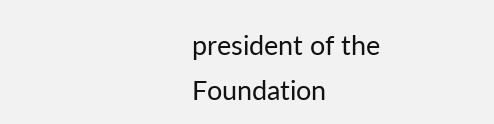president of the Foundation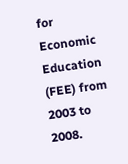for Economic Education (FEE) from 2003 to 2008.